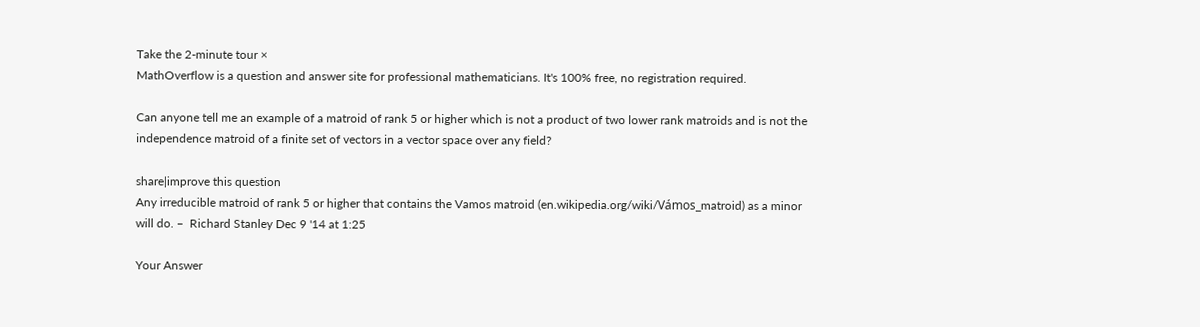Take the 2-minute tour ×
MathOverflow is a question and answer site for professional mathematicians. It's 100% free, no registration required.

Can anyone tell me an example of a matroid of rank 5 or higher which is not a product of two lower rank matroids and is not the independence matroid of a finite set of vectors in a vector space over any field?

share|improve this question
Any irreducible matroid of rank 5 or higher that contains the Vamos matroid (en.wikipedia.org/wiki/Vámos_matroid) as a minor will do. –  Richard Stanley Dec 9 '14 at 1:25

Your Answer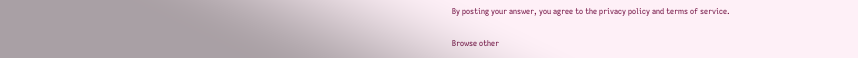By posting your answer, you agree to the privacy policy and terms of service.

Browse other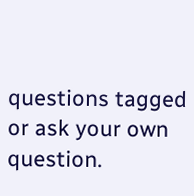questions tagged or ask your own question.